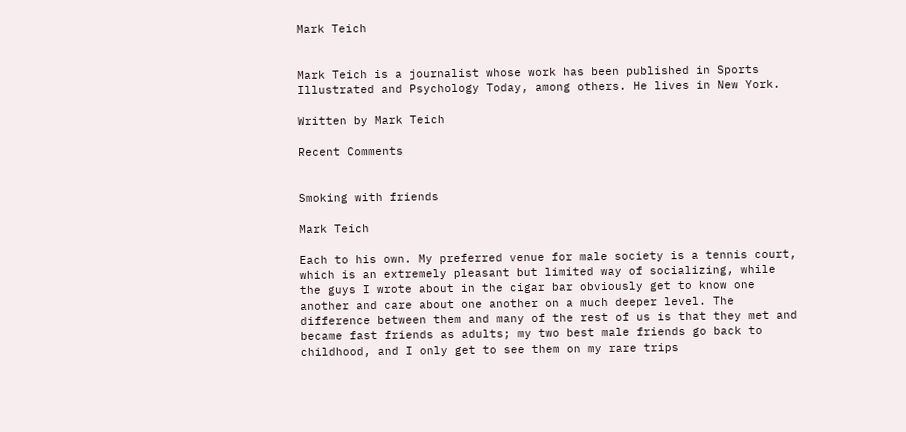Mark Teich


Mark Teich is a journalist whose work has been published in Sports Illustrated and Psychology Today, among others. He lives in New York.

Written by Mark Teich

Recent Comments


Smoking with friends

Mark Teich

Each to his own. My preferred venue for male society is a tennis court, which is an extremely pleasant but limited way of socializing, while the guys I wrote about in the cigar bar obviously get to know one another and care about one another on a much deeper level. The difference between them and many of the rest of us is that they met and became fast friends as adults; my two best male friends go back to childhood, and I only get to see them on my rare trips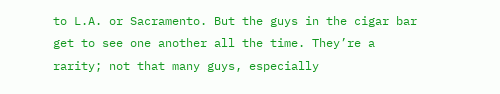to L.A. or Sacramento. But the guys in the cigar bar get to see one another all the time. They’re a rarity; not that many guys, especially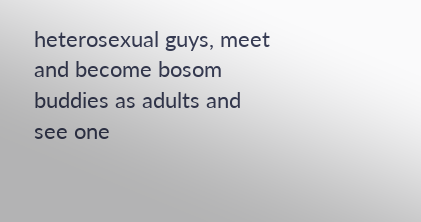heterosexual guys, meet and become bosom buddies as adults and see one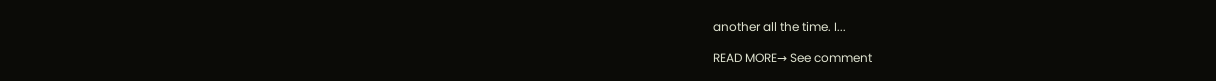another all the time. I...

READ MORE→ See comment